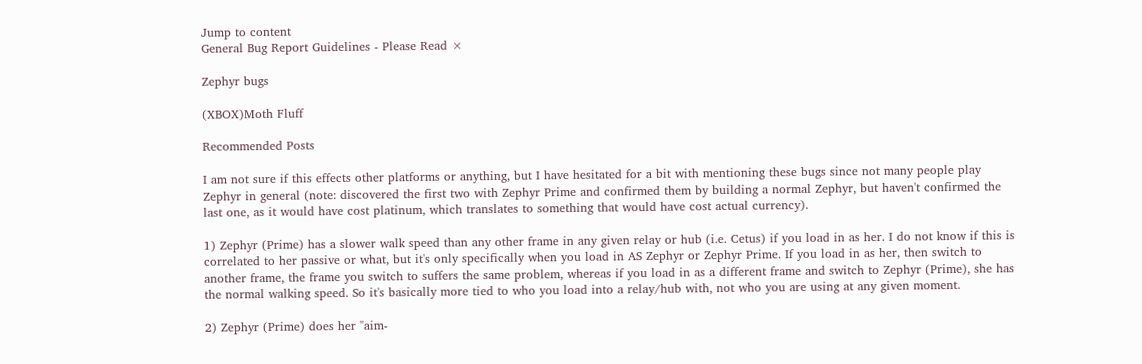Jump to content
General Bug Report Guidelines - Please Read ×

Zephyr bugs

(XBOX)Moth Fluff

Recommended Posts

I am not sure if this effects other platforms or anything, but I have hesitated for a bit with mentioning these bugs since not many people play Zephyr in general (note: discovered the first two with Zephyr Prime and confirmed them by building a normal Zephyr, but haven't confirmed the last one, as it would have cost platinum, which translates to something that would have cost actual currency).

1) Zephyr (Prime) has a slower walk speed than any other frame in any given relay or hub (i.e. Cetus) if you load in as her. I do not know if this is correlated to her passive or what, but it's only specifically when you load in AS Zephyr or Zephyr Prime. If you load in as her, then switch to another frame, the frame you switch to suffers the same problem, whereas if you load in as a different frame and switch to Zephyr (Prime), she has the normal walking speed. So it's basically more tied to who you load into a relay/hub with, not who you are using at any given moment.

2) Zephyr (Prime) does her "aim-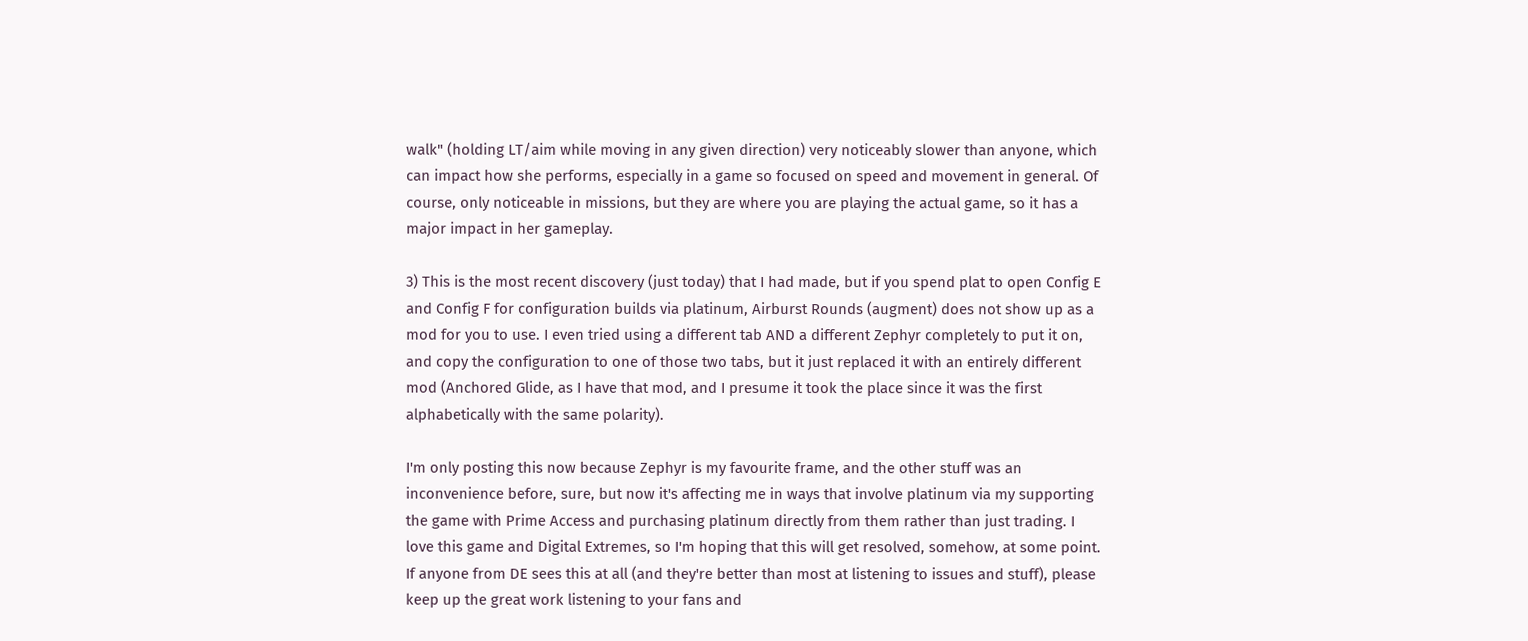walk" (holding LT/aim while moving in any given direction) very noticeably slower than anyone, which can impact how she performs, especially in a game so focused on speed and movement in general. Of course, only noticeable in missions, but they are where you are playing the actual game, so it has a major impact in her gameplay.

3) This is the most recent discovery (just today) that I had made, but if you spend plat to open Config E and Config F for configuration builds via platinum, Airburst Rounds (augment) does not show up as a mod for you to use. I even tried using a different tab AND a different Zephyr completely to put it on, and copy the configuration to one of those two tabs, but it just replaced it with an entirely different mod (Anchored Glide, as I have that mod, and I presume it took the place since it was the first alphabetically with the same polarity).

I'm only posting this now because Zephyr is my favourite frame, and the other stuff was an inconvenience before, sure, but now it's affecting me in ways that involve platinum via my supporting the game with Prime Access and purchasing platinum directly from them rather than just trading. I love this game and Digital Extremes, so I'm hoping that this will get resolved, somehow, at some point. If anyone from DE sees this at all (and they're better than most at listening to issues and stuff), please keep up the great work listening to your fans and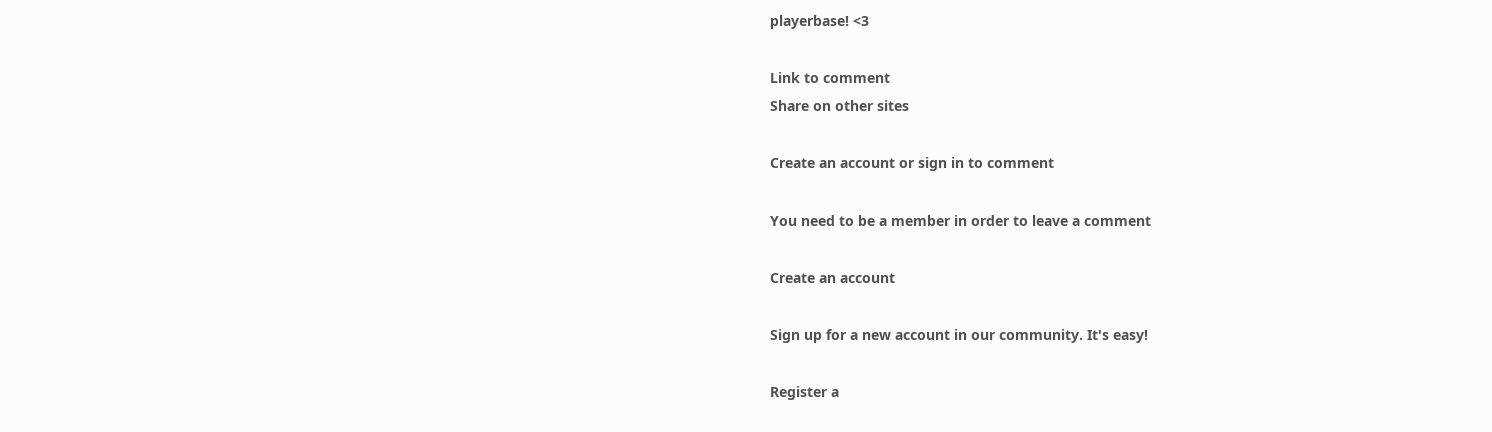playerbase! <3

Link to comment
Share on other sites

Create an account or sign in to comment

You need to be a member in order to leave a comment

Create an account

Sign up for a new account in our community. It's easy!

Register a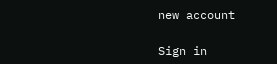new account

Sign in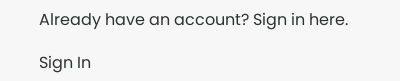Already have an account? Sign in here.

Sign In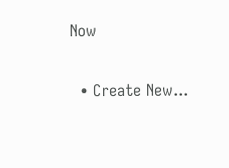Now

  • Create New...